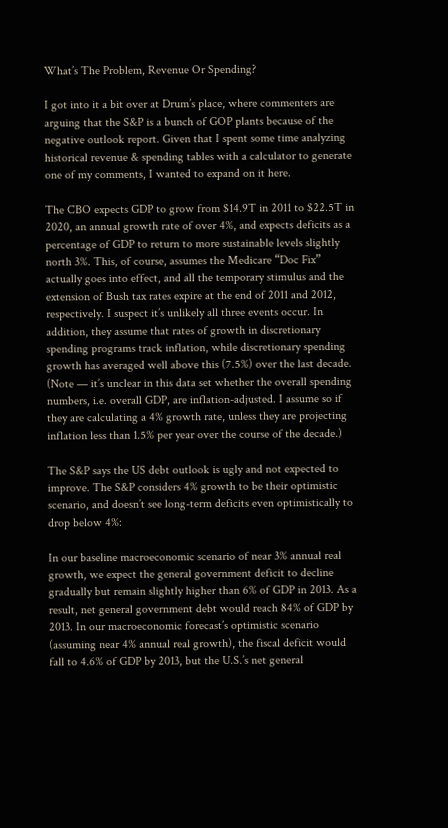What’s The Problem, Revenue Or Spending?

I got into it a bit over at Drum’s place, where commenters are arguing that the S&P is a bunch of GOP plants because of the negative outlook report. Given that I spent some time analyzing historical revenue & spending tables with a calculator to generate one of my comments, I wanted to expand on it here.

The CBO expects GDP to grow from $14.9T in 2011 to $22.5T in 2020, an annual growth rate of over 4%, and expects deficits as a percentage of GDP to return to more sustainable levels slightly north 3%. This, of course, assumes the Medicare “Doc Fix” actually goes into effect, and all the temporary stimulus and the extension of Bush tax rates expire at the end of 2011 and 2012, respectively. I suspect it’s unlikely all three events occur. In addition, they assume that rates of growth in discretionary spending programs track inflation, while discretionary spending growth has averaged well above this (7.5%) over the last decade. (Note — it’s unclear in this data set whether the overall spending numbers, i.e. overall GDP, are inflation-adjusted. I assume so if they are calculating a 4% growth rate, unless they are projecting inflation less than 1.5% per year over the course of the decade.)

The S&P says the US debt outlook is ugly and not expected to improve. The S&P considers 4% growth to be their optimistic scenario, and doesn’t see long-term deficits even optimistically to drop below 4%:

In our baseline macroeconomic scenario of near 3% annual real growth, we expect the general government deficit to decline gradually but remain slightly higher than 6% of GDP in 2013. As a result, net general government debt would reach 84% of GDP by 2013. In our macroeconomic forecast’s optimistic scenario (assuming near 4% annual real growth), the fiscal deficit would fall to 4.6% of GDP by 2013, but the U.S.’s net general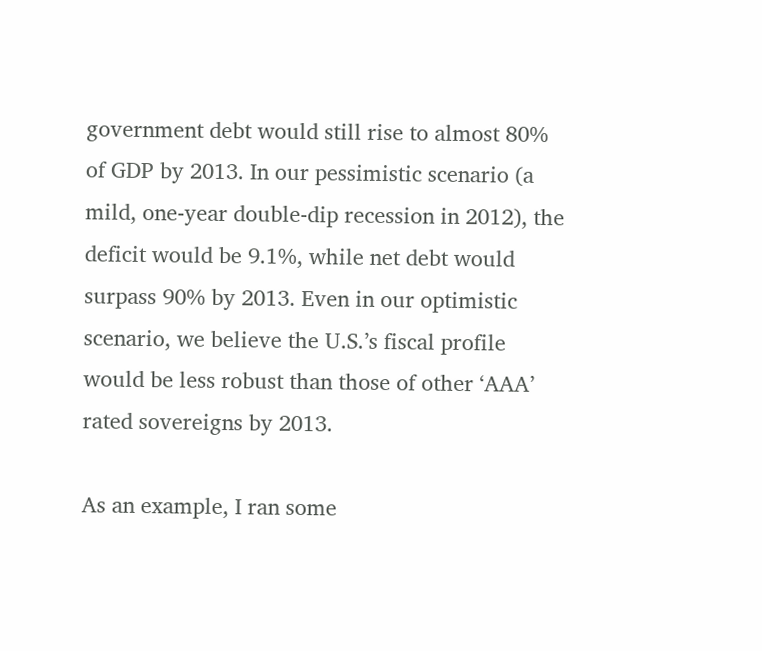government debt would still rise to almost 80% of GDP by 2013. In our pessimistic scenario (a mild, one-year double-dip recession in 2012), the deficit would be 9.1%, while net debt would surpass 90% by 2013. Even in our optimistic scenario, we believe the U.S.’s fiscal profile would be less robust than those of other ‘AAA’ rated sovereigns by 2013.

As an example, I ran some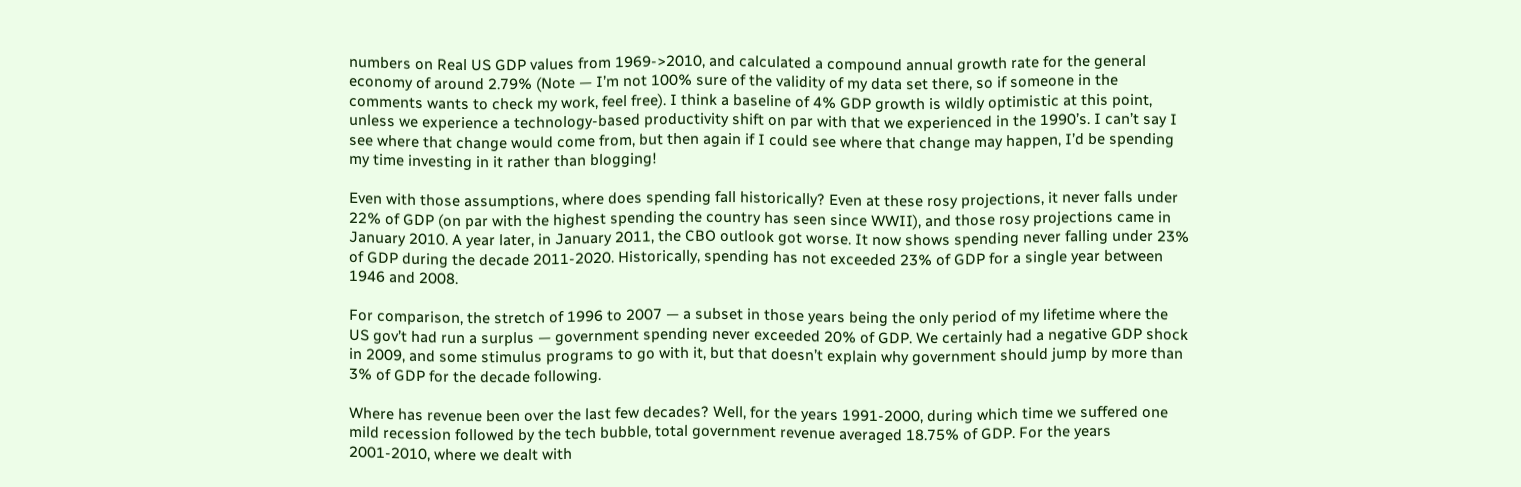numbers on Real US GDP values from 1969->2010, and calculated a compound annual growth rate for the general economy of around 2.79% (Note — I’m not 100% sure of the validity of my data set there, so if someone in the comments wants to check my work, feel free). I think a baseline of 4% GDP growth is wildly optimistic at this point, unless we experience a technology-based productivity shift on par with that we experienced in the 1990’s. I can’t say I see where that change would come from, but then again if I could see where that change may happen, I’d be spending my time investing in it rather than blogging!

Even with those assumptions, where does spending fall historically? Even at these rosy projections, it never falls under 22% of GDP (on par with the highest spending the country has seen since WWII), and those rosy projections came in January 2010. A year later, in January 2011, the CBO outlook got worse. It now shows spending never falling under 23% of GDP during the decade 2011-2020. Historically, spending has not exceeded 23% of GDP for a single year between 1946 and 2008.

For comparison, the stretch of 1996 to 2007 — a subset in those years being the only period of my lifetime where the US gov’t had run a surplus — government spending never exceeded 20% of GDP. We certainly had a negative GDP shock in 2009, and some stimulus programs to go with it, but that doesn’t explain why government should jump by more than 3% of GDP for the decade following.

Where has revenue been over the last few decades? Well, for the years 1991-2000, during which time we suffered one mild recession followed by the tech bubble, total government revenue averaged 18.75% of GDP. For the years 2001-2010, where we dealt with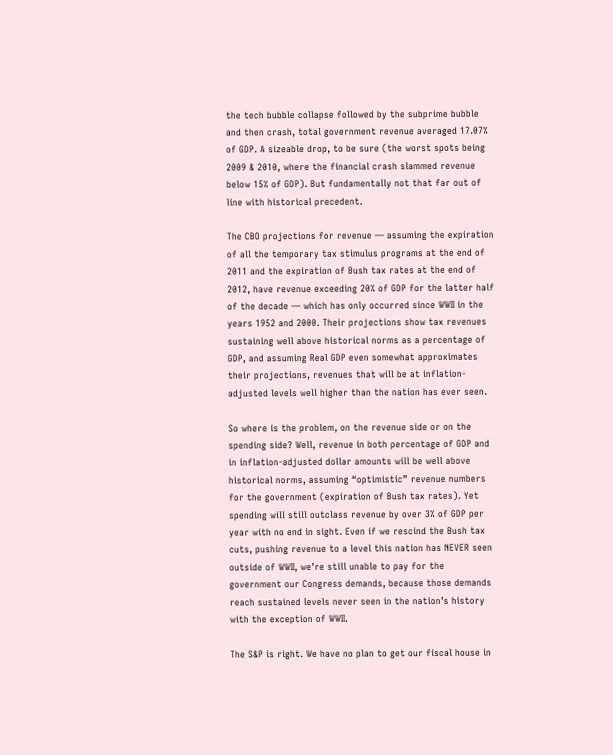the tech bubble collapse followed by the subprime bubble and then crash, total government revenue averaged 17.07% of GDP. A sizeable drop, to be sure (the worst spots being 2009 & 2010, where the financial crash slammed revenue below 15% of GDP). But fundamentally not that far out of line with historical precedent.

The CBO projections for revenue — assuming the expiration of all the temporary tax stimulus programs at the end of 2011 and the expiration of Bush tax rates at the end of 2012, have revenue exceeding 20% of GDP for the latter half of the decade — which has only occurred since WWII in the years 1952 and 2000. Their projections show tax revenues sustaining well above historical norms as a percentage of GDP, and assuming Real GDP even somewhat approximates their projections, revenues that will be at inflation-adjusted levels well higher than the nation has ever seen.

So where is the problem, on the revenue side or on the spending side? Well, revenue in both percentage of GDP and in inflation-adjusted dollar amounts will be well above historical norms, assuming “optimistic” revenue numbers for the government (expiration of Bush tax rates). Yet spending will still outclass revenue by over 3% of GDP per year with no end in sight. Even if we rescind the Bush tax cuts, pushing revenue to a level this nation has NEVER seen outside of WWII, we’re still unable to pay for the government our Congress demands, because those demands reach sustained levels never seen in the nation’s history with the exception of WWII.

The S&P is right. We have no plan to get our fiscal house in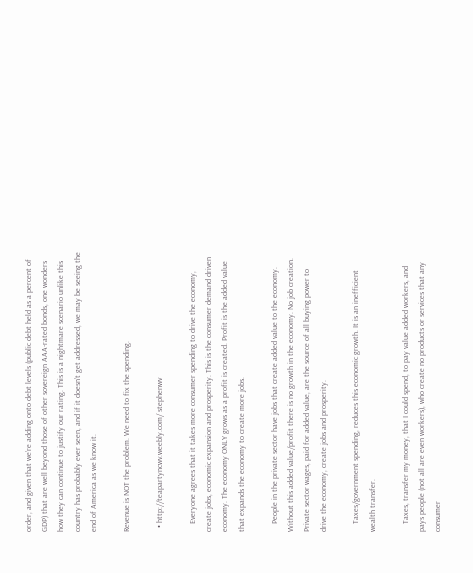order, and given that we’re adding onto debt levels (public debt held as a percent of GDP) that are well beyond those of other sovereign AAA-rated bonds, one wonders how they can continue to justify our rating. This is a nightmare scenario unlike this country has probably ever seen, and if it doesn’t get addressed, we may be seeing the end of America as we know it.

Revenue is NOT the problem. We need to fix the spending.

  • http://teapartyncwv.weebly.com/ stephenwv

    Everyone agrees that it takes more consumer spending to drive the economy, create jobs, economic expansion and prosperity. This is the consumer demand driven economy. The economy ONLY grows as a profit is created. Profit is the added value that expands the economy to create more jobs.

    People in the private sector have jobs that create added value to the economy. Without this added value/profit there is no growth in the economy. No job creation. Private sector wages, paid for added value, are the source of all buying power to drive the economy, create jobs and prosperity.

    Taxes/government spending, reduces this economic growth. It is an inefficient wealth transfer.

    Taxes, transfer my money, that I could spend, to pay value added workers, and pays people (not all are even workers), who create no products or services that any consumer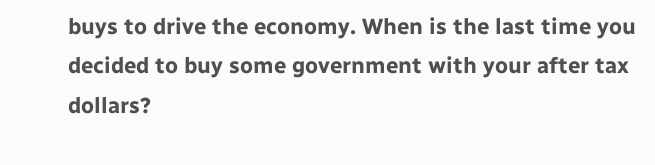buys to drive the economy. When is the last time you decided to buy some government with your after tax dollars?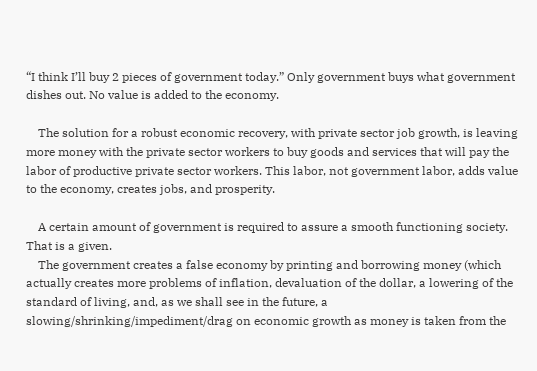“I think I’ll buy 2 pieces of government today.” Only government buys what government dishes out. No value is added to the economy.

    The solution for a robust economic recovery, with private sector job growth, is leaving more money with the private sector workers to buy goods and services that will pay the labor of productive private sector workers. This labor, not government labor, adds value to the economy, creates jobs, and prosperity.

    A certain amount of government is required to assure a smooth functioning society. That is a given.
    The government creates a false economy by printing and borrowing money (which actually creates more problems of inflation, devaluation of the dollar, a lowering of the standard of living, and, as we shall see in the future, a slowing/shrinking/impediment/drag on economic growth as money is taken from the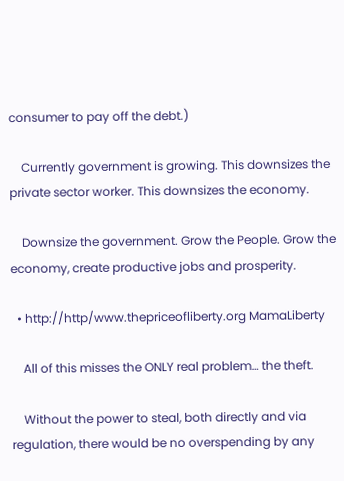consumer to pay off the debt.)

    Currently government is growing. This downsizes the private sector worker. This downsizes the economy.

    Downsize the government. Grow the People. Grow the economy, create productive jobs and prosperity.

  • http://http/www.thepriceofliberty.org MamaLiberty

    All of this misses the ONLY real problem… the theft.

    Without the power to steal, both directly and via regulation, there would be no overspending by any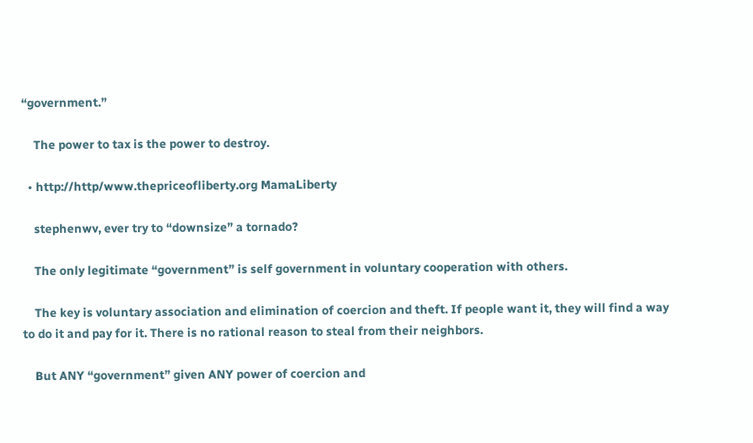“government.”

    The power to tax is the power to destroy.

  • http://http/www.thepriceofliberty.org MamaLiberty

    stephenwv, ever try to “downsize” a tornado?

    The only legitimate “government” is self government in voluntary cooperation with others.

    The key is voluntary association and elimination of coercion and theft. If people want it, they will find a way to do it and pay for it. There is no rational reason to steal from their neighbors.

    But ANY “government” given ANY power of coercion and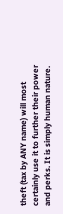theft (tax by ANY name) will most certainly use it to further their power and perks. It is simply human nature.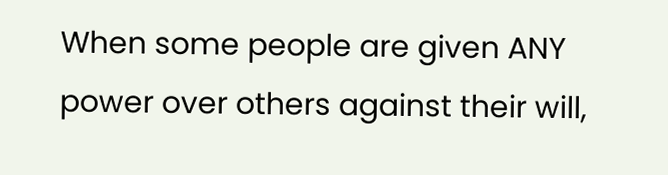When some people are given ANY power over others against their will,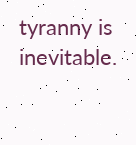tyranny is inevitable.